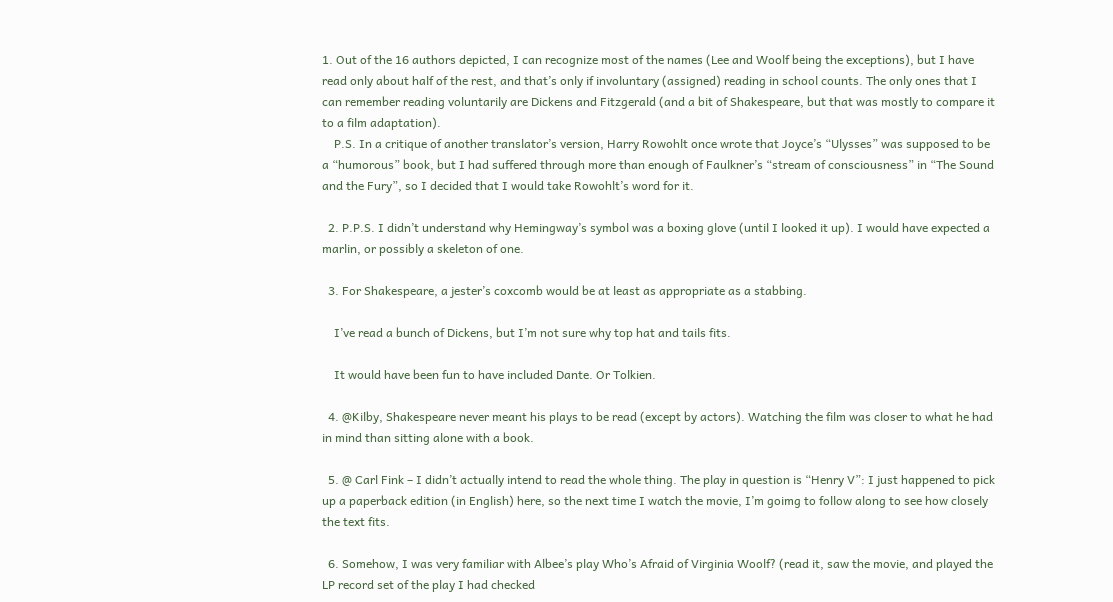1. Out of the 16 authors depicted, I can recognize most of the names (Lee and Woolf being the exceptions), but I have read only about half of the rest, and that’s only if involuntary (assigned) reading in school counts. The only ones that I can remember reading voluntarily are Dickens and Fitzgerald (and a bit of Shakespeare, but that was mostly to compare it to a film adaptation).
    P.S. In a critique of another translator’s version, Harry Rowohlt once wrote that Joyce’s “Ulysses” was supposed to be a “humorous” book, but I had suffered through more than enough of Faulkner’s “stream of consciousness” in “The Sound and the Fury”, so I decided that I would take Rowohlt’s word for it.

  2. P.P.S. I didn’t understand why Hemingway’s symbol was a boxing glove (until I looked it up). I would have expected a marlin, or possibly a skeleton of one.

  3. For Shakespeare, a jester’s coxcomb would be at least as appropriate as a stabbing.

    I’ve read a bunch of Dickens, but I’m not sure why top hat and tails fits.

    It would have been fun to have included Dante. Or Tolkien.

  4. @Kilby, Shakespeare never meant his plays to be read (except by actors). Watching the film was closer to what he had in mind than sitting alone with a book.

  5. @ Carl Fink – I didn’t actually intend to read the whole thing. The play in question is “Henry V”: I just happened to pick up a paperback edition (in English) here, so the next time I watch the movie, I’m goimg to follow along to see how closely the text fits.

  6. Somehow, I was very familiar with Albee’s play Who’s Afraid of Virginia Woolf? (read it, saw the movie, and played the LP record set of the play I had checked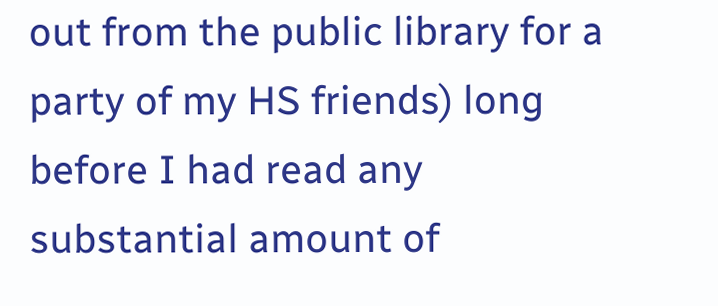out from the public library for a party of my HS friends) long before I had read any substantial amount of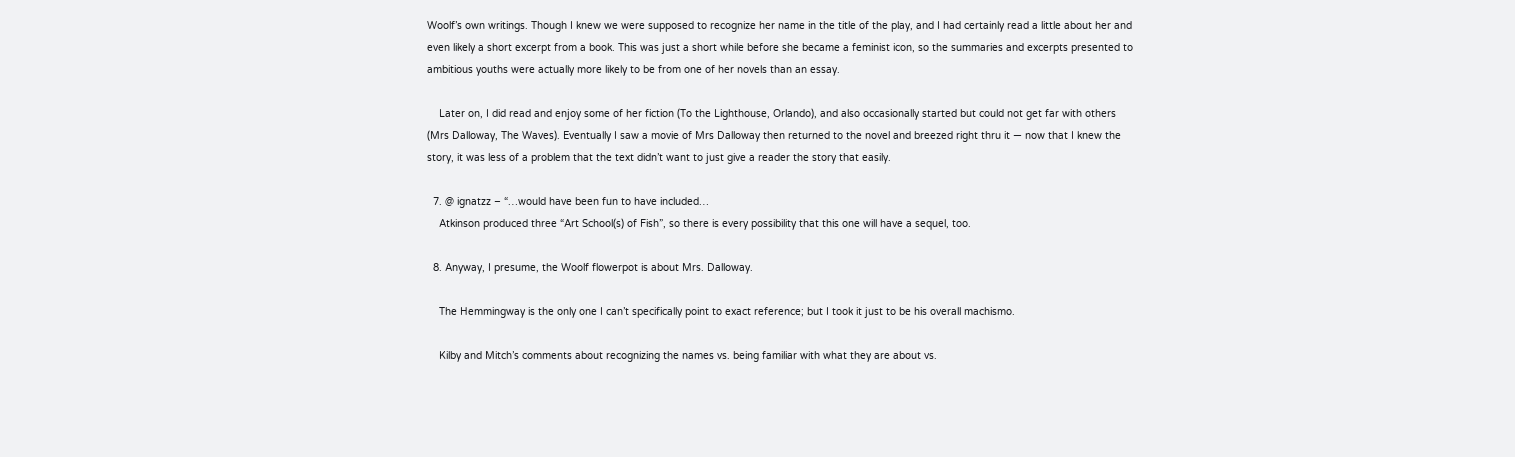Woolf’s own writings. Though I knew we were supposed to recognize her name in the title of the play, and I had certainly read a little about her and even likely a short excerpt from a book. This was just a short while before she became a feminist icon, so the summaries and excerpts presented to ambitious youths were actually more likely to be from one of her novels than an essay.

    Later on, I did read and enjoy some of her fiction (To the Lighthouse, Orlando), and also occasionally started but could not get far with others (Mrs Dalloway, The Waves). Eventually I saw a movie of Mrs Dalloway then returned to the novel and breezed right thru it — now that I knew the story, it was less of a problem that the text didn’t want to just give a reader the story that easily.

  7. @ ignatzz – “…would have been fun to have included…
    Atkinson produced three “Art School(s) of Fish”, so there is every possibility that this one will have a sequel, too.

  8. Anyway, I presume, the Woolf flowerpot is about Mrs. Dalloway.

    The Hemmingway is the only one I can’t specifically point to exact reference; but I took it just to be his overall machismo.

    Kilby and Mitch’s comments about recognizing the names vs. being familiar with what they are about vs.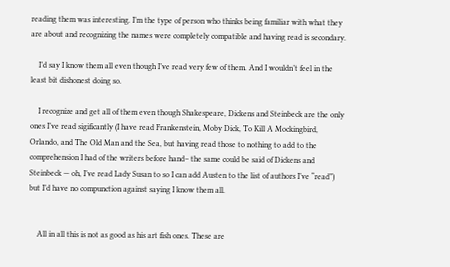reading them was interesting. I’m the type of person who thinks being familiar with what they are about and recognizing the names were completely compatible and having read is secondary.

    I’d say I know them all even though I’ve read very few of them. And I wouldn’t feel in the least bit dishonest doing so.

    I recognize and get all of them even though Shakespeare, Dickens and Steinbeck are the only ones I’ve read sigificantly (I have read Frankenstein, Moby Dick, To Kill A Mockingbird, Orlando, and The Old Man and the Sea, but having read those to nothing to add to the comprehension I had of the writers before hand– the same could be said of Dickens and Steinbeck — oh, I’ve read Lady Susan to so I can add Austen to the list of authors I’ve “read”) but I’d have no compunction against saying I know them all.


    All in all this is not as good as his art fish ones. These are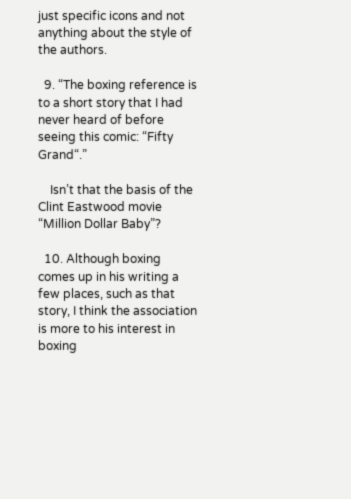just specific icons and not anything about the style of the authors.

  9. “The boxing reference is to a short story that I had never heard of before seeing this comic: “Fifty Grand“.”

    Isn’t that the basis of the Clint Eastwood movie “Million Dollar Baby”?

  10. Although boxing comes up in his writing a few places, such as that story, I think the association is more to his interest in boxing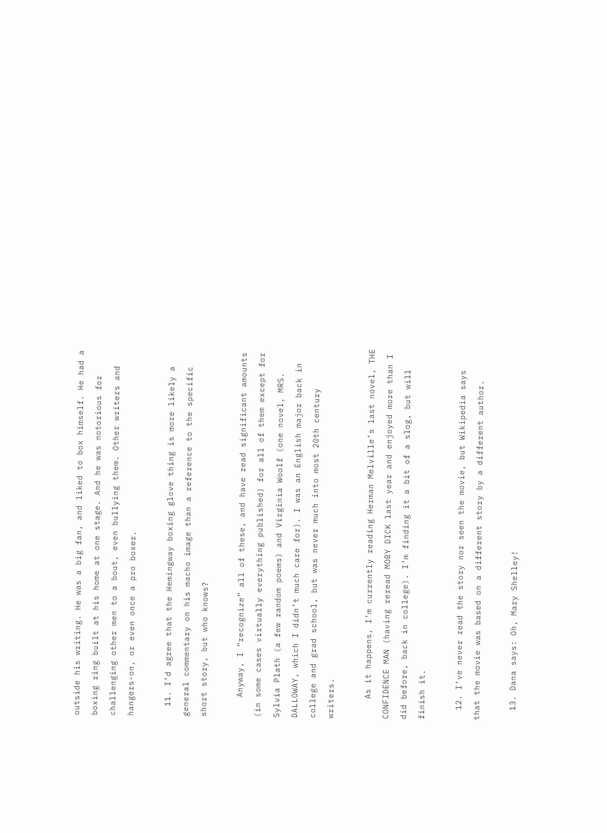outside his writing. He was a big fan, and liked to box himself. He had a boxing ring built at his home at one stage. And he was notorious for challenging other men to a bout, even bullying them. Other writers and hangers-on, or even once a pro boxer.

  11. I’d agree that the Hemingway boxing glove thing is more likely a general commentary on his macho image than a reference to the specific short story, but who knows?

    Anyway, I “recognize” all of these, and have read significant amounts (in some cases virtually everything published) for all of them except for Sylvia Plath (a few random poems) and Virginia Woolf (one novel, MRS. DALLOWAY, which I didn’t much care for). I was an English major back in college and grad school, but was never much into most 20th century writers.

    As it happens, I’m currently reading Herman Melville’s last novel, THE CONFIDENCE MAN (having reread MOBY DICK last year and enjoyed more than I did before, back in college). I’m finding it a bit of a slog, but will finish it.

  12. I’ve never read the story nor seen the movie, but Wikipedia says that the movie was based on a different story by a different author.

  13. Dana says: Oh, Mary Shelley!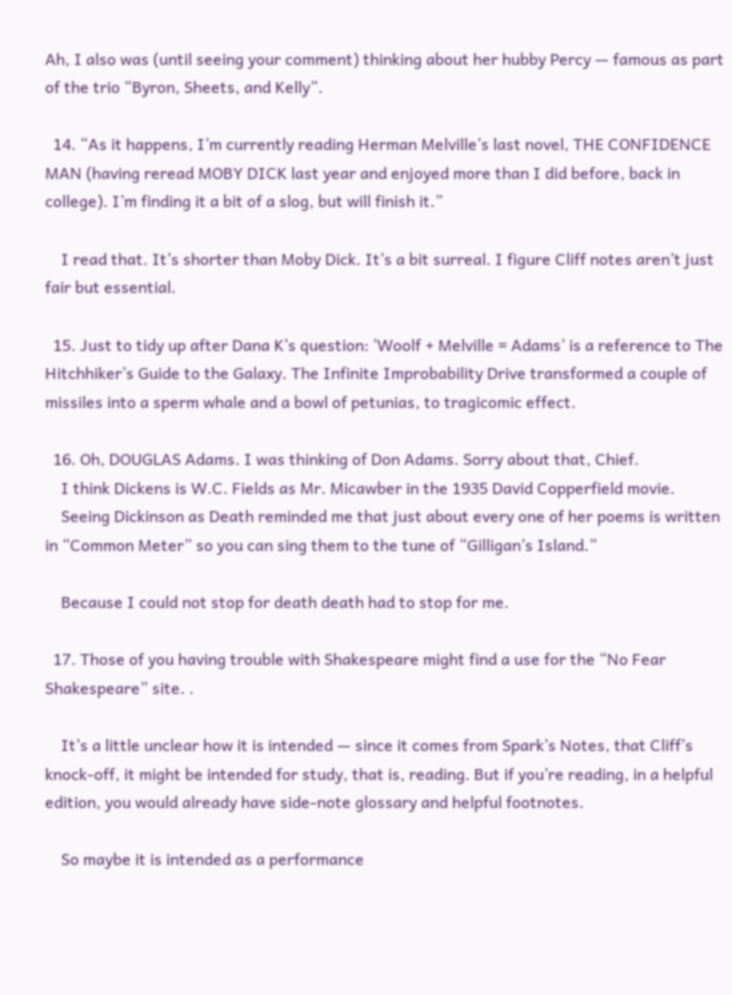Ah, I also was (until seeing your comment) thinking about her hubby Percy — famous as part of the trio “Byron, Sheets, and Kelly”.

  14. “As it happens, I’m currently reading Herman Melville’s last novel, THE CONFIDENCE MAN (having reread MOBY DICK last year and enjoyed more than I did before, back in college). I’m finding it a bit of a slog, but will finish it.”

    I read that. It’s shorter than Moby Dick. It’s a bit surreal. I figure Cliff notes aren’t just fair but essential.

  15. Just to tidy up after Dana K’s question: ‘Woolf + Melville = Adams’ is a reference to The Hitchhiker’s Guide to the Galaxy. The Infinite Improbability Drive transformed a couple of missiles into a sperm whale and a bowl of petunias, to tragicomic effect.

  16. Oh, DOUGLAS Adams. I was thinking of Don Adams. Sorry about that, Chief.
    I think Dickens is W.C. Fields as Mr. Micawber in the 1935 David Copperfield movie.
    Seeing Dickinson as Death reminded me that just about every one of her poems is written in “Common Meter” so you can sing them to the tune of “Gilligan’s Island.”

    Because I could not stop for death death had to stop for me.

  17. Those of you having trouble with Shakespeare might find a use for the “No Fear Shakespeare” site. .

    It’s a little unclear how it is intended — since it comes from Spark’s Notes, that Cliff’s knock-off, it might be intended for study, that is, reading. But if you’re reading, in a helpful edition, you would already have side-note glossary and helpful footnotes.

    So maybe it is intended as a performance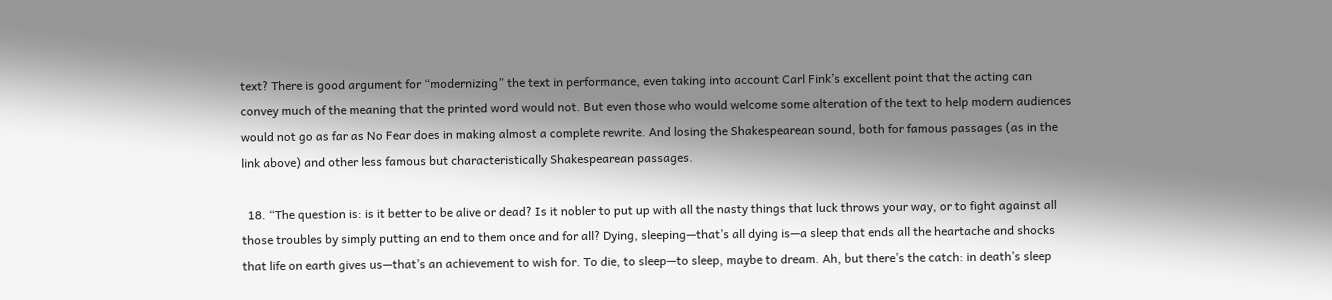text? There is good argument for “modernizing” the text in performance, even taking into account Carl Fink’s excellent point that the acting can convey much of the meaning that the printed word would not. But even those who would welcome some alteration of the text to help modern audiences would not go as far as No Fear does in making almost a complete rewrite. And losing the Shakespearean sound, both for famous passages (as in the link above) and other less famous but characteristically Shakespearean passages.

  18. “The question is: is it better to be alive or dead? Is it nobler to put up with all the nasty things that luck throws your way, or to fight against all those troubles by simply putting an end to them once and for all? Dying, sleeping—that’s all dying is—a sleep that ends all the heartache and shocks that life on earth gives us—that’s an achievement to wish for. To die, to sleep—to sleep, maybe to dream. Ah, but there’s the catch: in death’s sleep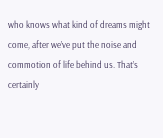who knows what kind of dreams might come, after we’ve put the noise and commotion of life behind us. That’s certainly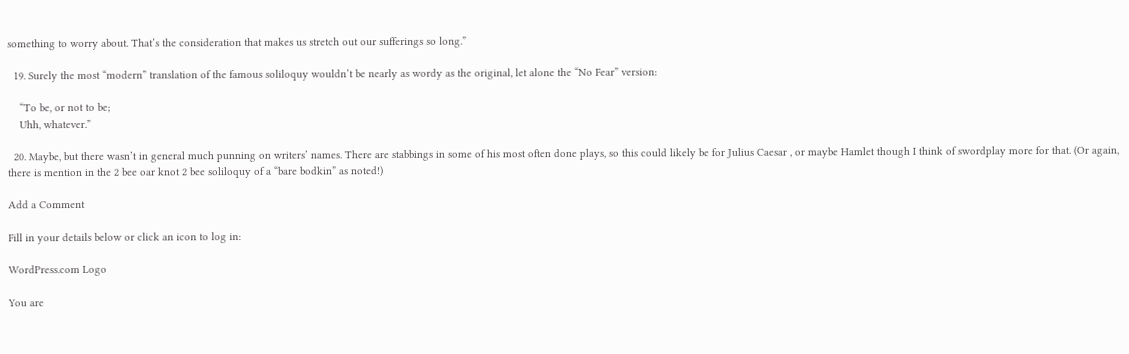something to worry about. That’s the consideration that makes us stretch out our sufferings so long.”

  19. Surely the most “modern” translation of the famous soliloquy wouldn’t be nearly as wordy as the original, let alone the “No Fear” version:

    “To be, or not to be;
    Uhh, whatever.”

  20. Maybe, but there wasn’t in general much punning on writers’ names. There are stabbings in some of his most often done plays, so this could likely be for Julius Caesar , or maybe Hamlet though I think of swordplay more for that. (Or again, there is mention in the 2 bee oar knot 2 bee soliloquy of a “bare bodkin” as noted!)

Add a Comment

Fill in your details below or click an icon to log in:

WordPress.com Logo

You are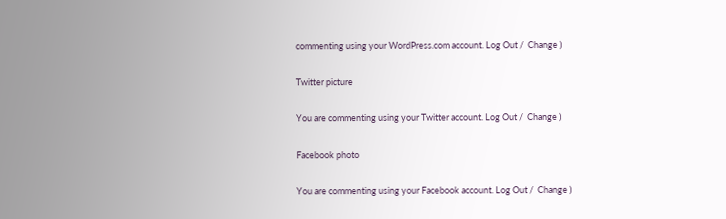commenting using your WordPress.com account. Log Out /  Change )

Twitter picture

You are commenting using your Twitter account. Log Out /  Change )

Facebook photo

You are commenting using your Facebook account. Log Out /  Change )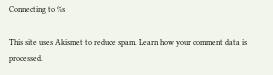Connecting to %s

This site uses Akismet to reduce spam. Learn how your comment data is processed.